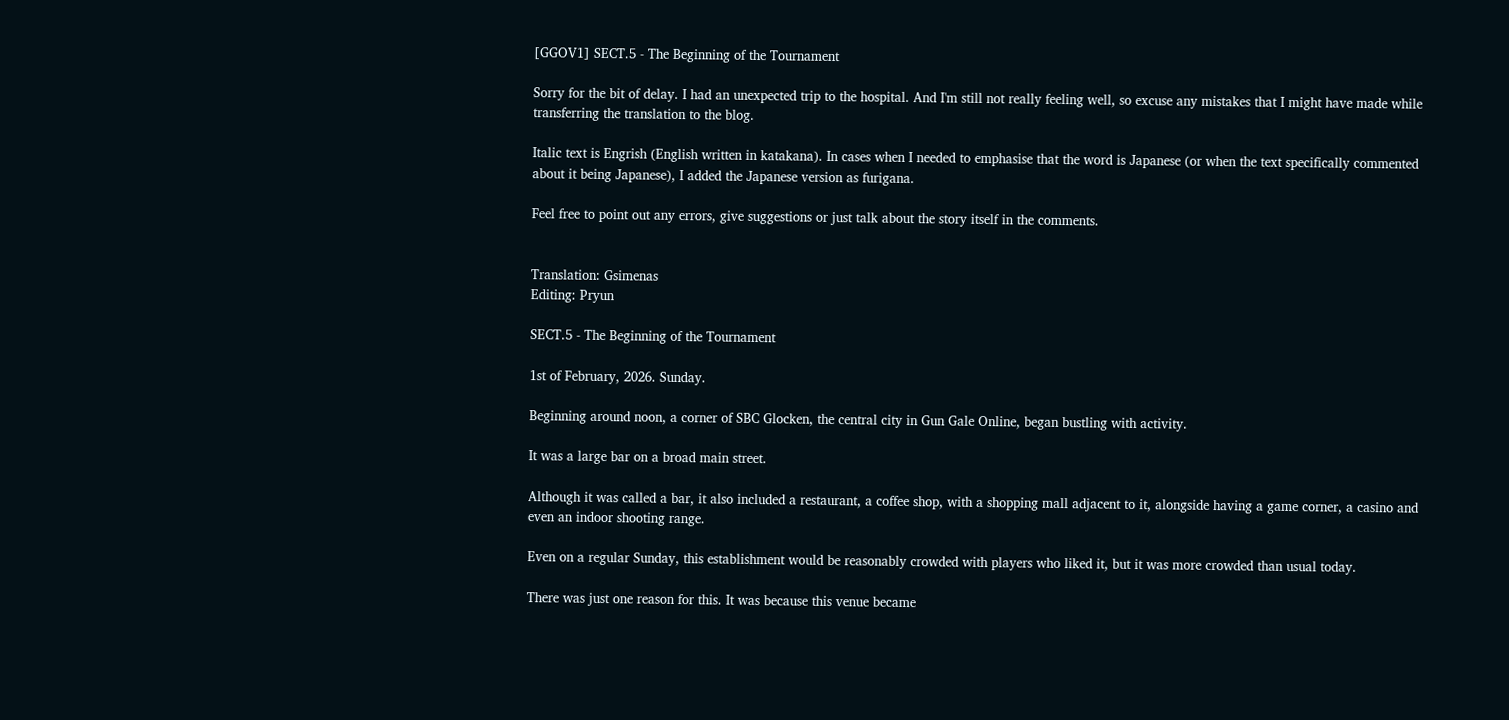[GGOV1] SECT.5 - The Beginning of the Tournament

Sorry for the bit of delay. I had an unexpected trip to the hospital. And I'm still not really feeling well, so excuse any mistakes that I might have made while transferring the translation to the blog.

Italic text is Engrish (English written in katakana). In cases when I needed to emphasise that the word is Japanese (or when the text specifically commented about it being Japanese), I added the Japanese version as furigana.

Feel free to point out any errors, give suggestions or just talk about the story itself in the comments.


Translation: Gsimenas
Editing: Pryun

SECT.5 - The Beginning of the Tournament

1st of February, 2026. Sunday.

Beginning around noon, a corner of SBC Glocken, the central city in Gun Gale Online, began bustling with activity.

It was a large bar on a broad main street.

Although it was called a bar, it also included a restaurant, a coffee shop, with a shopping mall adjacent to it, alongside having a game corner, a casino and even an indoor shooting range.

Even on a regular Sunday, this establishment would be reasonably crowded with players who liked it, but it was more crowded than usual today.

There was just one reason for this. It was because this venue became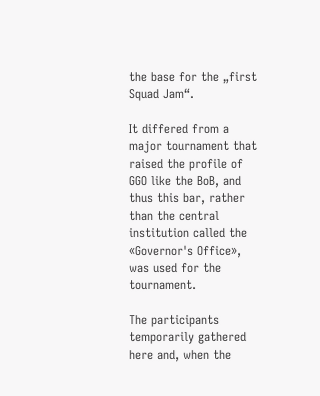the base for the „first Squad Jam“.

It differed from a major tournament that raised the profile of GGO like the BoB, and thus this bar, rather than the central institution called the «Governor's Office», was used for the tournament.

The participants temporarily gathered here and, when the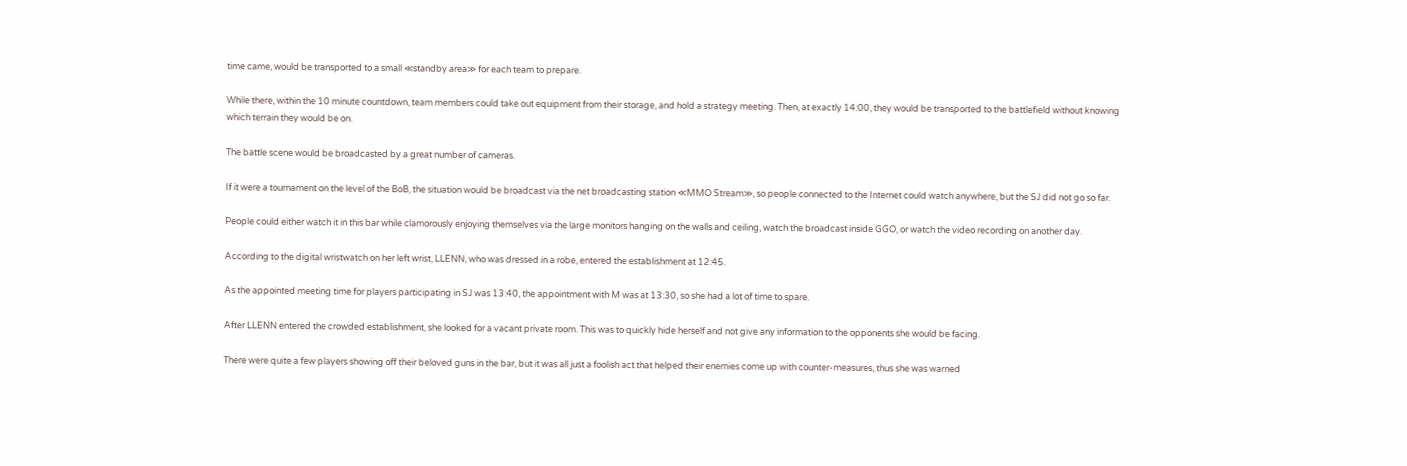time came, would be transported to a small ≪standby area≫ for each team to prepare.

While there, within the 10 minute countdown, team members could take out equipment from their storage, and hold a strategy meeting. Then, at exactly 14:00, they would be transported to the battlefield without knowing which terrain they would be on.

The battle scene would be broadcasted by a great number of cameras.

If it were a tournament on the level of the BoB, the situation would be broadcast via the net broadcasting station ≪MMO Stream≫, so people connected to the Internet could watch anywhere, but the SJ did not go so far.

People could either watch it in this bar while clamorously enjoying themselves via the large monitors hanging on the walls and ceiling, watch the broadcast inside GGO, or watch the video recording on another day.

According to the digital wristwatch on her left wrist, LLENN, who was dressed in a robe, entered the establishment at 12:45.

As the appointed meeting time for players participating in SJ was 13:40, the appointment with M was at 13:30, so she had a lot of time to spare.

After LLENN entered the crowded establishment, she looked for a vacant private room. This was to quickly hide herself and not give any information to the opponents she would be facing.

There were quite a few players showing off their beloved guns in the bar, but it was all just a foolish act that helped their enemies come up with counter-measures, thus she was warned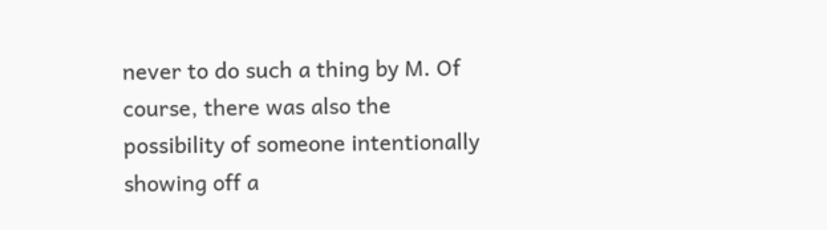never to do such a thing by M. Of course, there was also the possibility of someone intentionally showing off a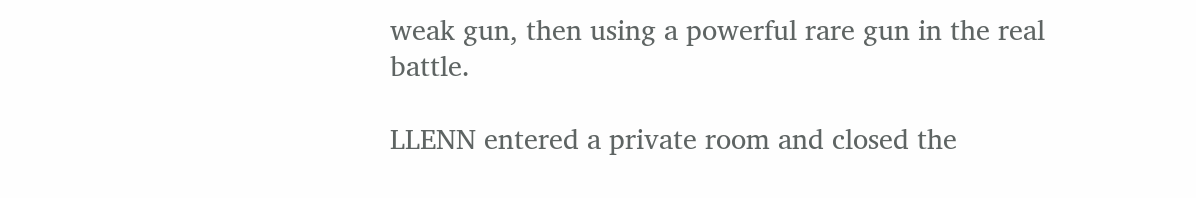weak gun, then using a powerful rare gun in the real battle.

LLENN entered a private room and closed the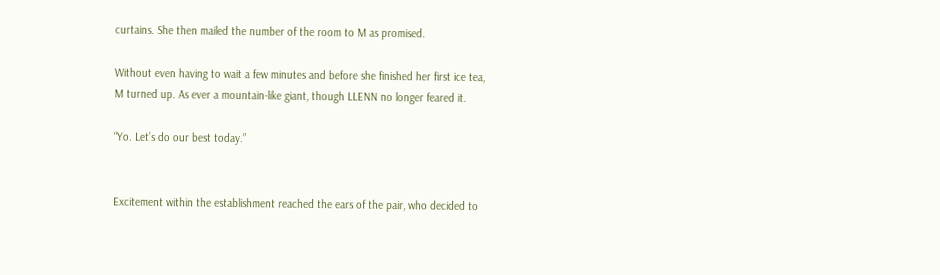curtains. She then mailed the number of the room to M as promised.

Without even having to wait a few minutes and before she finished her first ice tea, M turned up. As ever a mountain-like giant, though LLENN no longer feared it.

“Yo. Let’s do our best today.”


Excitement within the establishment reached the ears of the pair, who decided to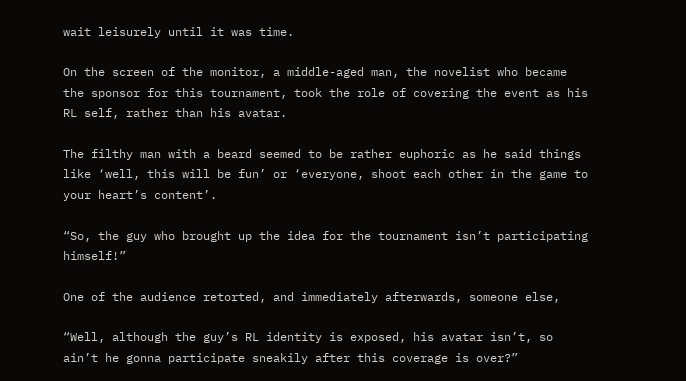wait leisurely until it was time.

On the screen of the monitor, a middle-aged man, the novelist who became the sponsor for this tournament, took the role of covering the event as his RL self, rather than his avatar.

The filthy man with a beard seemed to be rather euphoric as he said things like ‘well, this will be fun’ or ‘everyone, shoot each other in the game to your heart’s content’.

“So, the guy who brought up the idea for the tournament isn’t participating himself!”

One of the audience retorted, and immediately afterwards, someone else,

“Well, although the guy’s RL identity is exposed, his avatar isn’t, so ain’t he gonna participate sneakily after this coverage is over?”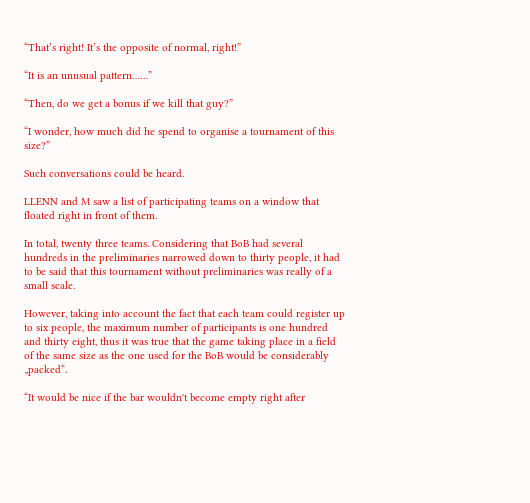“That’s right! It’s the opposite of normal, right!”

“It is an unusual pattern……”

“Then, do we get a bonus if we kill that guy?”

“I wonder, how much did he spend to organise a tournament of this size?”

Such conversations could be heard.

LLENN and M saw a list of participating teams on a window that floated right in front of them.

In total, twenty three teams. Considering that BoB had several hundreds in the preliminaries narrowed down to thirty people, it had to be said that this tournament without preliminaries was really of a small scale.

However, taking into account the fact that each team could register up to six people, the maximum number of participants is one hundred and thirty eight, thus it was true that the game taking place in a field of the same size as the one used for the BoB would be considerably „packed“.

“It would be nice if the bar wouldn't become empty right after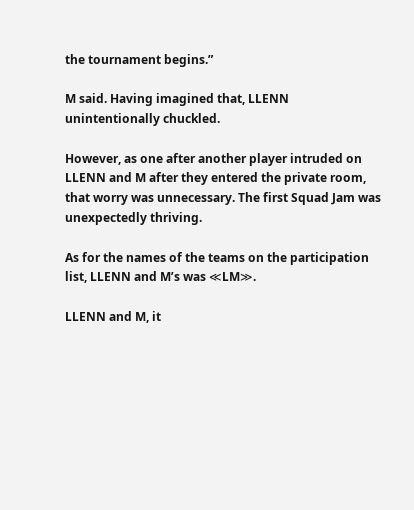the tournament begins.”

M said. Having imagined that, LLENN unintentionally chuckled.

However, as one after another player intruded on LLENN and M after they entered the private room, that worry was unnecessary. The first Squad Jam was unexpectedly thriving.

As for the names of the teams on the participation list, LLENN and M’s was ≪LM≫.

LLENN and M, it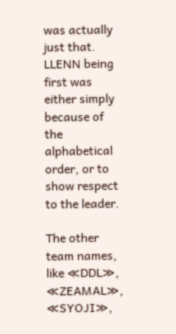was actually just that. LLENN being first was either simply because of the alphabetical order, or to show respect to the leader.

The other team names, like ≪DDL≫, ≪ZEAMAL≫, ≪SYOJI≫,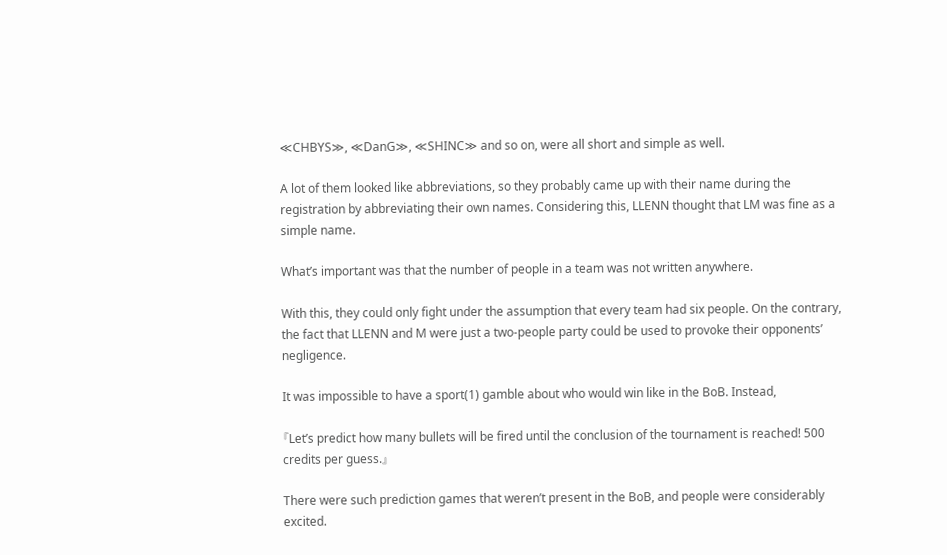≪CHBYS≫, ≪DanG≫, ≪SHINC≫ and so on, were all short and simple as well.

A lot of them looked like abbreviations, so they probably came up with their name during the registration by abbreviating their own names. Considering this, LLENN thought that LM was fine as a simple name.

What’s important was that the number of people in a team was not written anywhere.

With this, they could only fight under the assumption that every team had six people. On the contrary, the fact that LLENN and M were just a two-people party could be used to provoke their opponents’ negligence.

It was impossible to have a sport(1) gamble about who would win like in the BoB. Instead,

『Let’s predict how many bullets will be fired until the conclusion of the tournament is reached! 500 credits per guess.』

There were such prediction games that weren’t present in the BoB, and people were considerably excited.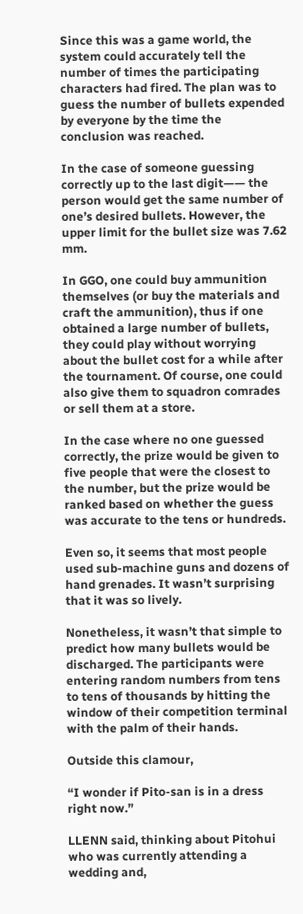Since this was a game world, the system could accurately tell the number of times the participating characters had fired. The plan was to guess the number of bullets expended by everyone by the time the conclusion was reached.

In the case of someone guessing correctly up to the last digit—— the person would get the same number of one’s desired bullets. However, the upper limit for the bullet size was 7.62 mm.

In GGO, one could buy ammunition themselves (or buy the materials and craft the ammunition), thus if one obtained a large number of bullets, they could play without worrying about the bullet cost for a while after the tournament. Of course, one could also give them to squadron comrades or sell them at a store.

In the case where no one guessed correctly, the prize would be given to five people that were the closest to the number, but the prize would be ranked based on whether the guess was accurate to the tens or hundreds.

Even so, it seems that most people used sub-machine guns and dozens of hand grenades. It wasn’t surprising that it was so lively.

Nonetheless, it wasn’t that simple to predict how many bullets would be discharged. The participants were entering random numbers from tens to tens of thousands by hitting the window of their competition terminal with the palm of their hands.

Outside this clamour,

“I wonder if Pito-san is in a dress right now.”

LLENN said, thinking about Pitohui who was currently attending a wedding and,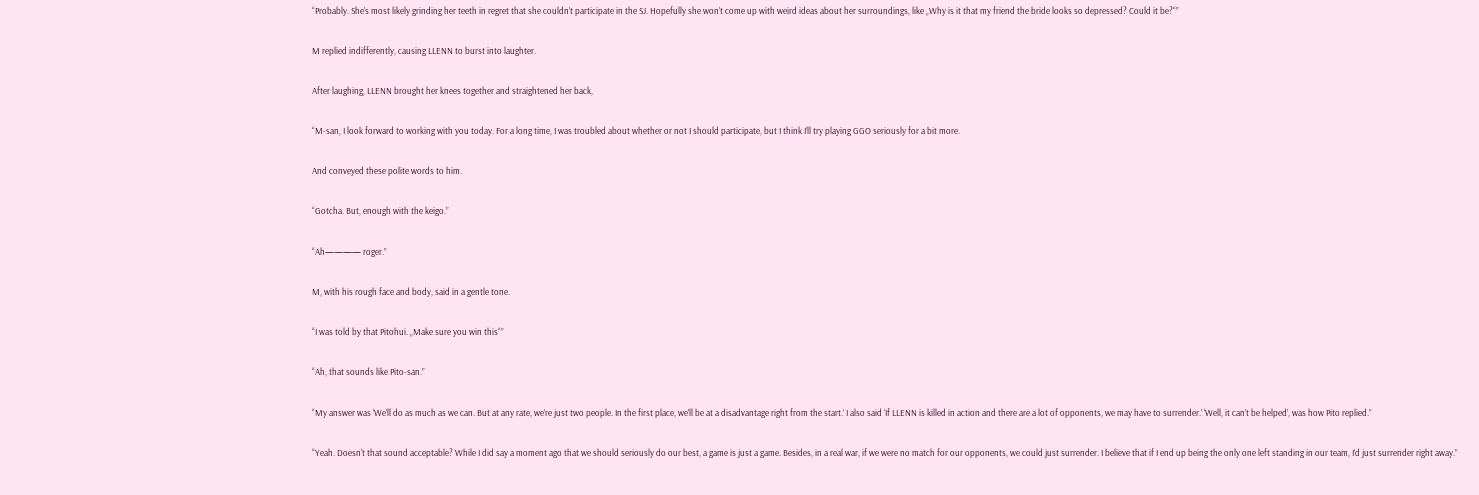“Probably. She’s most likely grinding her teeth in regret that she couldn’t participate in the SJ. Hopefully she won’t come up with weird ideas about her surroundings, like „Why is it that my friend the bride looks so depressed? Could it be?“”

M replied indifferently, causing LLENN to burst into laughter.

After laughing, LLENN brought her knees together and straightened her back,

“M-san, I look forward to working with you today. For a long time, I was troubled about whether or not I should participate, but I think I’ll try playing GGO seriously for a bit more.

And conveyed these polite words to him.

“Gotcha. But, enough with the keigo.”

“Ah———— roger.”

M, with his rough face and body, said in a gentle tone.

“I was told by that Pitohui. „Make sure you win this“”

“Ah, that sounds like Pito-san.”

“My answer was ‘We’ll do as much as we can. But at any rate, we’re just two people. In the first place, we’ll be at a disadvantage right from the start.’ I also said ‘If LLENN is killed in action and there are a lot of opponents, we may have to surrender.’ ‘Well, it can’t be helped’, was how Pito replied.”

“Yeah. Doesn't that sound acceptable? While I did say a moment ago that we should seriously do our best, a game is just a game. Besides, in a real war, if we were no match for our opponents, we could just surrender. I believe that if I end up being the only one left standing in our team, I’d just surrender right away.”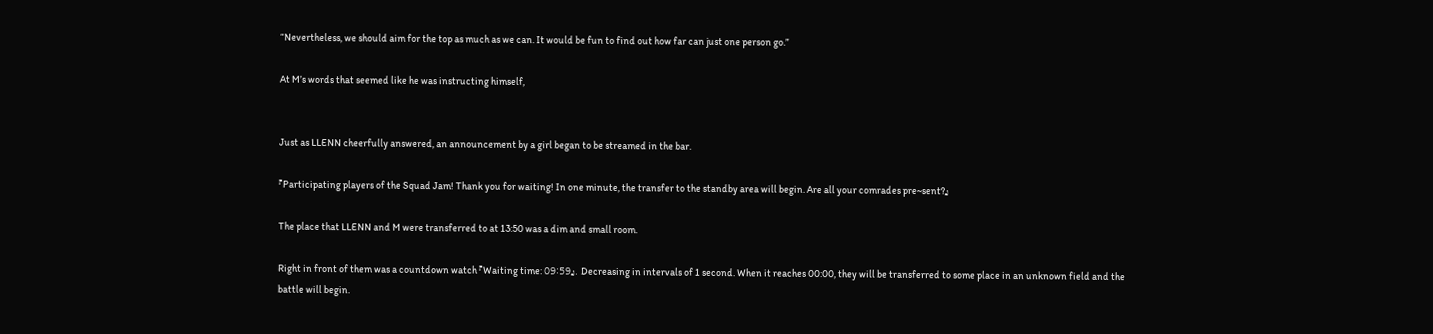“Nevertheless, we should aim for the top as much as we can. It would be fun to find out how far can just one person go.”

At M’s words that seemed like he was instructing himself,


Just as LLENN cheerfully answered, an announcement by a girl began to be streamed in the bar.

『Participating players of the Squad Jam! Thank you for waiting! In one minute, the transfer to the standby area will begin. Are all your comrades pre~sent?』

The place that LLENN and M were transferred to at 13:50 was a dim and small room.

Right in front of them was a countdown watch 『Waiting time: 09:59』. Decreasing in intervals of 1 second. When it reaches 00:00, they will be transferred to some place in an unknown field and the battle will begin.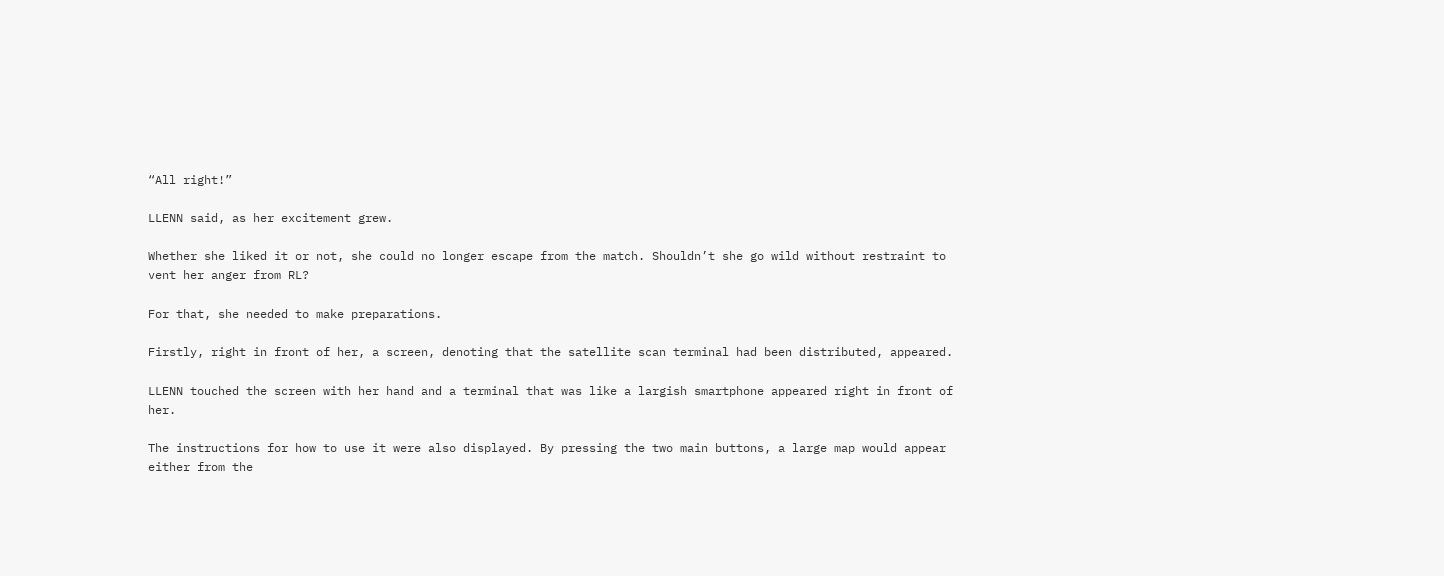“All right!”

LLENN said, as her excitement grew.

Whether she liked it or not, she could no longer escape from the match. Shouldn’t she go wild without restraint to vent her anger from RL?

For that, she needed to make preparations.

Firstly, right in front of her, a screen, denoting that the satellite scan terminal had been distributed, appeared.

LLENN touched the screen with her hand and a terminal that was like a largish smartphone appeared right in front of her.

The instructions for how to use it were also displayed. By pressing the two main buttons, a large map would appear either from the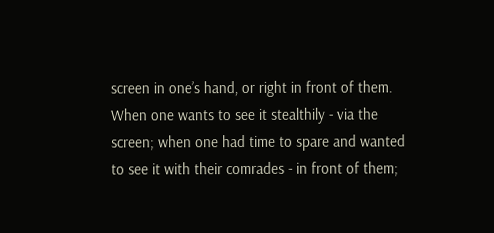screen in one’s hand, or right in front of them. When one wants to see it stealthily - via the screen; when one had time to spare and wanted to see it with their comrades - in front of them;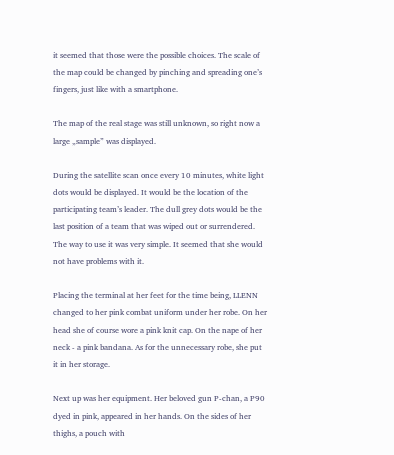it seemed that those were the possible choices. The scale of the map could be changed by pinching and spreading one’s fingers, just like with a smartphone.

The map of the real stage was still unknown, so right now a large „sample” was displayed.

During the satellite scan once every 10 minutes, white light dots would be displayed. It would be the location of the participating team’s leader. The dull grey dots would be the last position of a team that was wiped out or surrendered. The way to use it was very simple. It seemed that she would not have problems with it.

Placing the terminal at her feet for the time being, LLENN changed to her pink combat uniform under her robe. On her head she of course wore a pink knit cap. On the nape of her neck - a pink bandana. As for the unnecessary robe, she put it in her storage.

Next up was her equipment. Her beloved gun P-chan, a P90 dyed in pink, appeared in her hands. On the sides of her thighs, a pouch with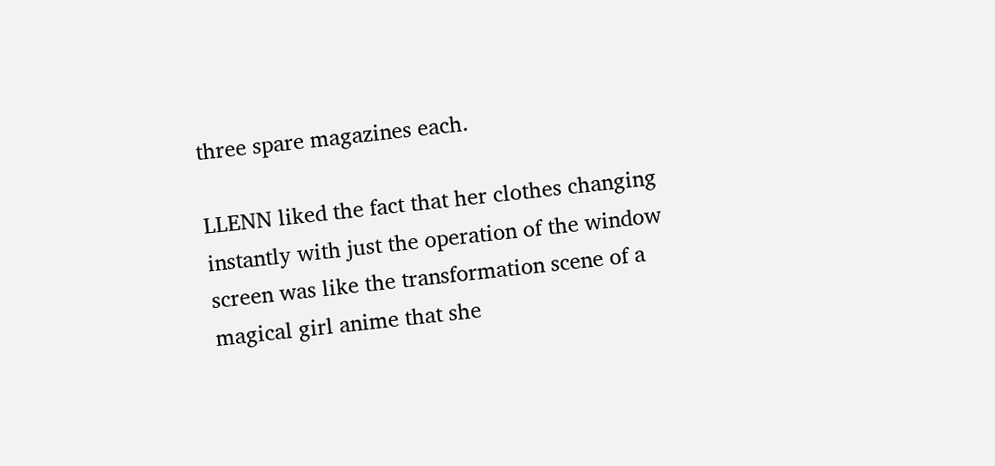three spare magazines each.

LLENN liked the fact that her clothes changing instantly with just the operation of the window screen was like the transformation scene of a magical girl anime that she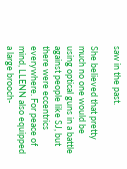saw in the past.

She believed that pretty much no one would be using optical guns in a battle against people like SJ, but there were eccentrics everywhere. For peace of mind, LLENN also equipped a large brooch-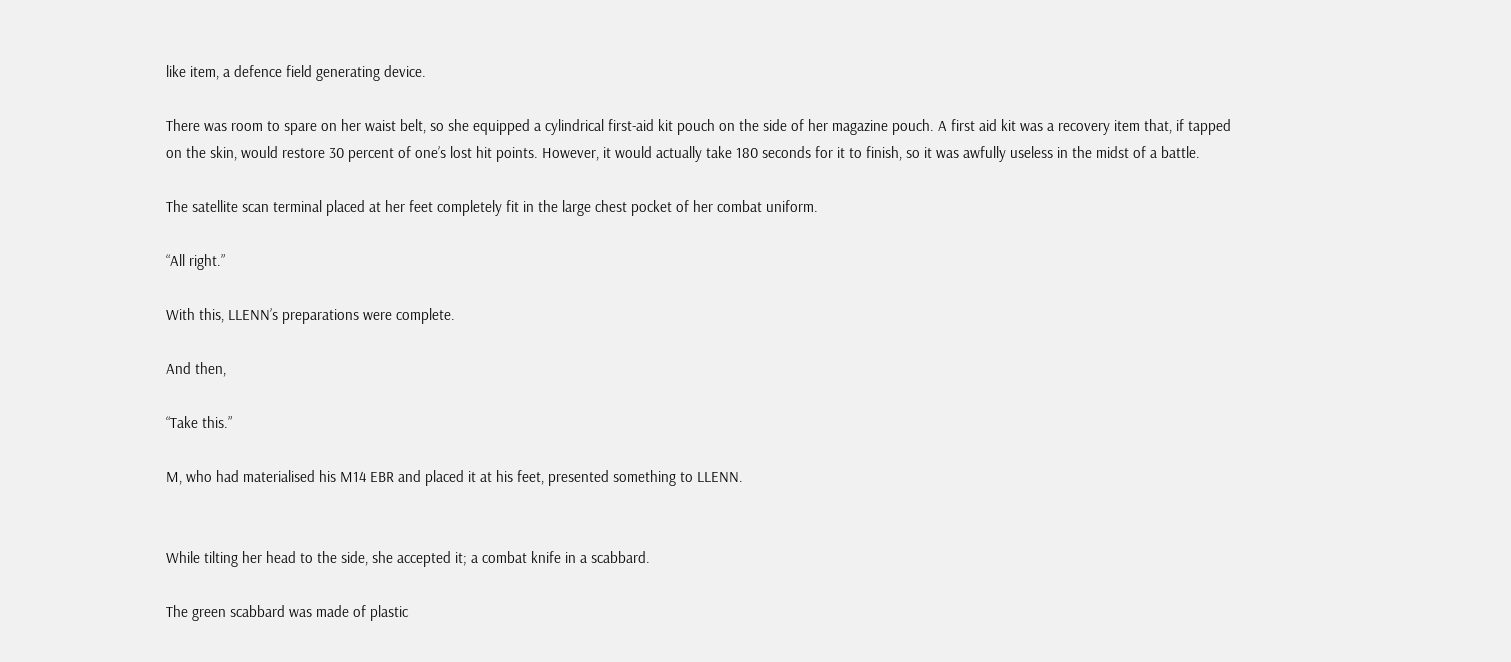like item, a defence field generating device.

There was room to spare on her waist belt, so she equipped a cylindrical first-aid kit pouch on the side of her magazine pouch. A first aid kit was a recovery item that, if tapped on the skin, would restore 30 percent of one’s lost hit points. However, it would actually take 180 seconds for it to finish, so it was awfully useless in the midst of a battle.

The satellite scan terminal placed at her feet completely fit in the large chest pocket of her combat uniform.

“All right.”

With this, LLENN’s preparations were complete.

And then,

“Take this.”

M, who had materialised his M14 EBR and placed it at his feet, presented something to LLENN.


While tilting her head to the side, she accepted it; a combat knife in a scabbard.

The green scabbard was made of plastic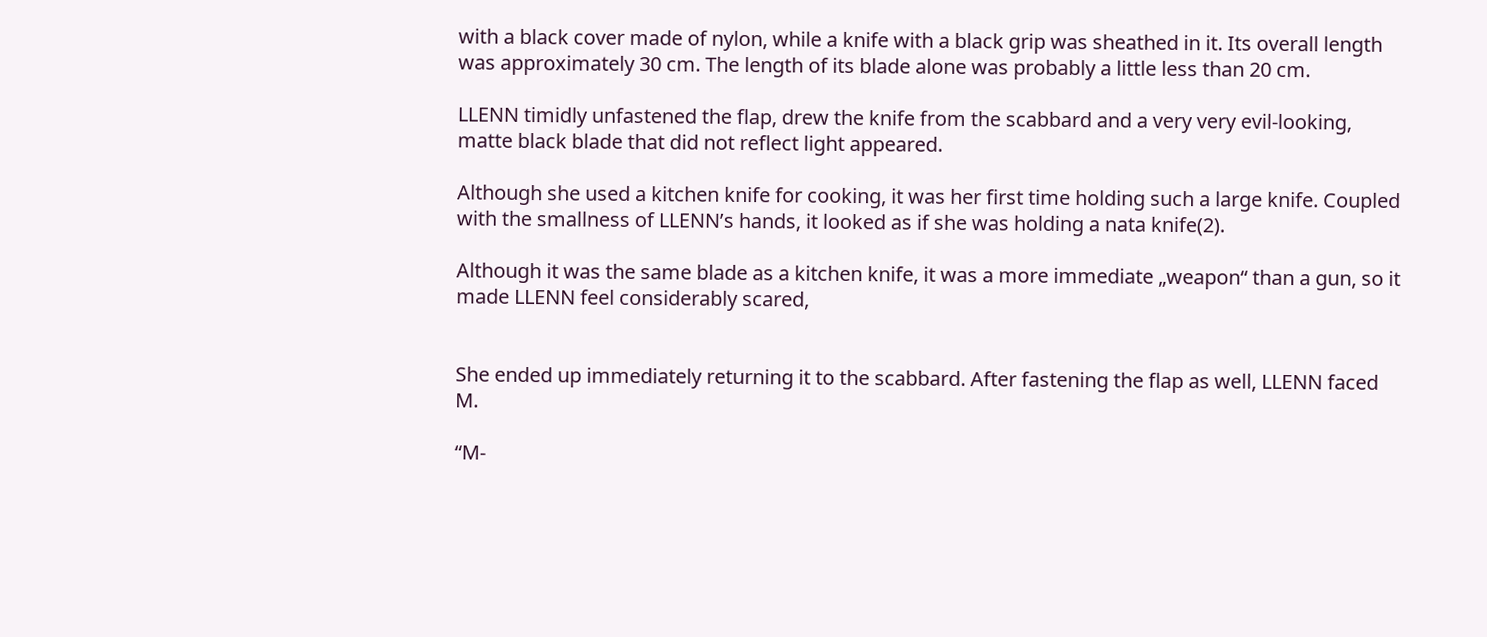with a black cover made of nylon, while a knife with a black grip was sheathed in it. Its overall length was approximately 30 cm. The length of its blade alone was probably a little less than 20 cm.

LLENN timidly unfastened the flap, drew the knife from the scabbard and a very very evil-looking, matte black blade that did not reflect light appeared.

Although she used a kitchen knife for cooking, it was her first time holding such a large knife. Coupled with the smallness of LLENN’s hands, it looked as if she was holding a nata knife(2).

Although it was the same blade as a kitchen knife, it was a more immediate „weapon“ than a gun, so it made LLENN feel considerably scared,


She ended up immediately returning it to the scabbard. After fastening the flap as well, LLENN faced M.

“M-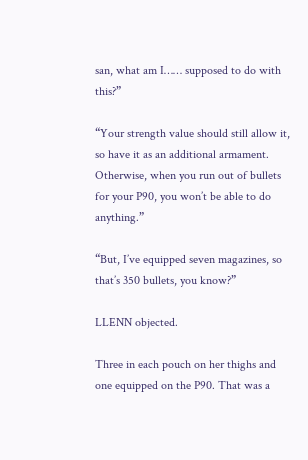san, what am I…… supposed to do with this?”

“Your strength value should still allow it, so have it as an additional armament. Otherwise, when you run out of bullets for your P90, you won’t be able to do anything.”

“But, I’ve equipped seven magazines, so that’s 350 bullets, you know?”

LLENN objected.

Three in each pouch on her thighs and one equipped on the P90. That was a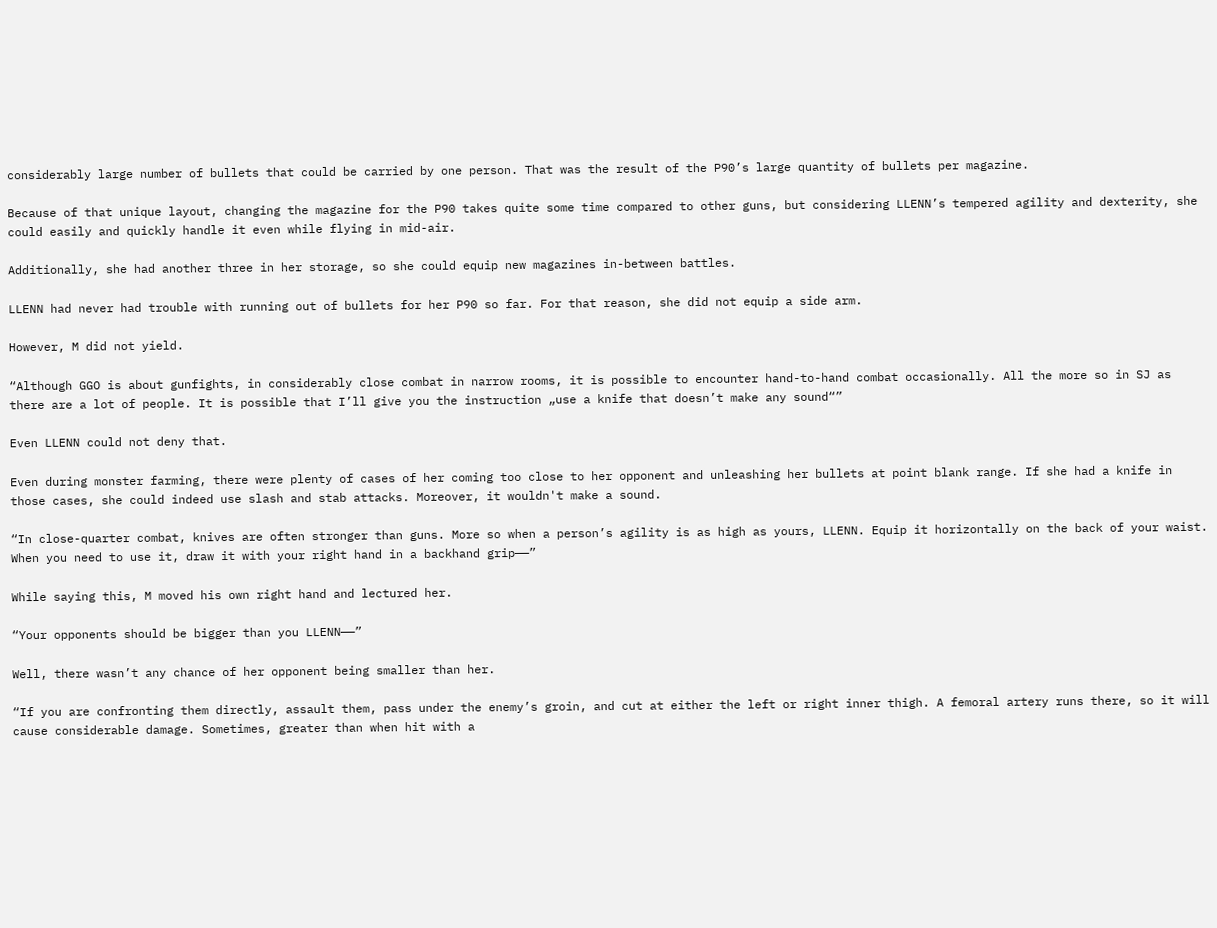considerably large number of bullets that could be carried by one person. That was the result of the P90’s large quantity of bullets per magazine.

Because of that unique layout, changing the magazine for the P90 takes quite some time compared to other guns, but considering LLENN’s tempered agility and dexterity, she could easily and quickly handle it even while flying in mid-air.

Additionally, she had another three in her storage, so she could equip new magazines in-between battles.

LLENN had never had trouble with running out of bullets for her P90 so far. For that reason, she did not equip a side arm.

However, M did not yield.

“Although GGO is about gunfights, in considerably close combat in narrow rooms, it is possible to encounter hand-to-hand combat occasionally. All the more so in SJ as there are a lot of people. It is possible that I’ll give you the instruction „use a knife that doesn’t make any sound“”

Even LLENN could not deny that.

Even during monster farming, there were plenty of cases of her coming too close to her opponent and unleashing her bullets at point blank range. If she had a knife in those cases, she could indeed use slash and stab attacks. Moreover, it wouldn't make a sound.

“In close-quarter combat, knives are often stronger than guns. More so when a person’s agility is as high as yours, LLENN. Equip it horizontally on the back of your waist. When you need to use it, draw it with your right hand in a backhand grip——”

While saying this, M moved his own right hand and lectured her.

“Your opponents should be bigger than you LLENN——”

Well, there wasn’t any chance of her opponent being smaller than her.

“If you are confronting them directly, assault them, pass under the enemy’s groin, and cut at either the left or right inner thigh. A femoral artery runs there, so it will cause considerable damage. Sometimes, greater than when hit with a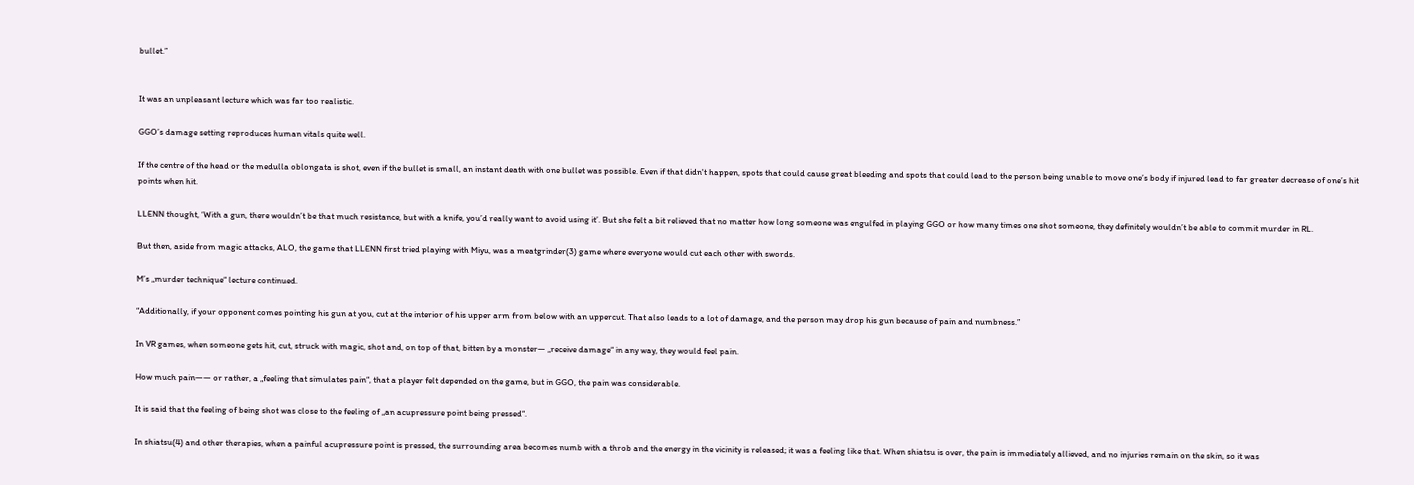bullet.”


It was an unpleasant lecture which was far too realistic.

GGO’s damage setting reproduces human vitals quite well.

If the centre of the head or the medulla oblongata is shot, even if the bullet is small, an instant death with one bullet was possible. Even if that didn't happen, spots that could cause great bleeding and spots that could lead to the person being unable to move one’s body if injured lead to far greater decrease of one’s hit points when hit.

LLENN thought, ‘With a gun, there wouldn’t be that much resistance, but with a knife, you’d really want to avoid using it’. But she felt a bit relieved that no matter how long someone was engulfed in playing GGO or how many times one shot someone, they definitely wouldn’t be able to commit murder in RL.

But then, aside from magic attacks, ALO, the game that LLENN first tried playing with Miyu, was a meatgrinder(3) game where everyone would cut each other with swords.

M’s „murder technique“ lecture continued.

“Additionally, if your opponent comes pointing his gun at you, cut at the interior of his upper arm from below with an uppercut. That also leads to a lot of damage, and the person may drop his gun because of pain and numbness.”

In VR games, when someone gets hit, cut, struck with magic, shot and, on top of that, bitten by a monster— „receive damage“ in any way, they would feel pain.

How much pain—— or rather, a „feeling that simulates pain“, that a player felt depended on the game, but in GGO, the pain was considerable.

It is said that the feeling of being shot was close to the feeling of „an acupressure point being pressed“.

In shiatsu(4) and other therapies, when a painful acupressure point is pressed, the surrounding area becomes numb with a throb and the energy in the vicinity is released; it was a feeling like that. When shiatsu is over, the pain is immediately allieved, and no injuries remain on the skin, so it was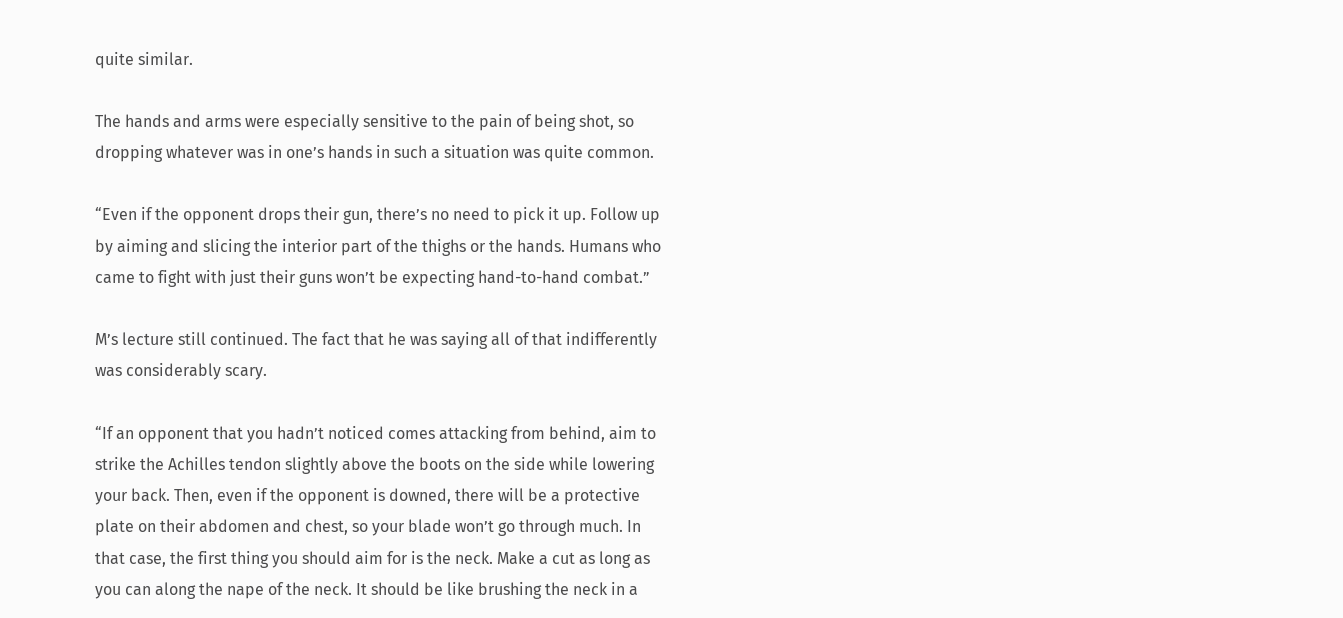quite similar.

The hands and arms were especially sensitive to the pain of being shot, so dropping whatever was in one’s hands in such a situation was quite common.

“Even if the opponent drops their gun, there’s no need to pick it up. Follow up by aiming and slicing the interior part of the thighs or the hands. Humans who came to fight with just their guns won’t be expecting hand-to-hand combat.”

M’s lecture still continued. The fact that he was saying all of that indifferently was considerably scary.

“If an opponent that you hadn’t noticed comes attacking from behind, aim to strike the Achilles tendon slightly above the boots on the side while lowering your back. Then, even if the opponent is downed, there will be a protective plate on their abdomen and chest, so your blade won’t go through much. In that case, the first thing you should aim for is the neck. Make a cut as long as you can along the nape of the neck. It should be like brushing the neck in a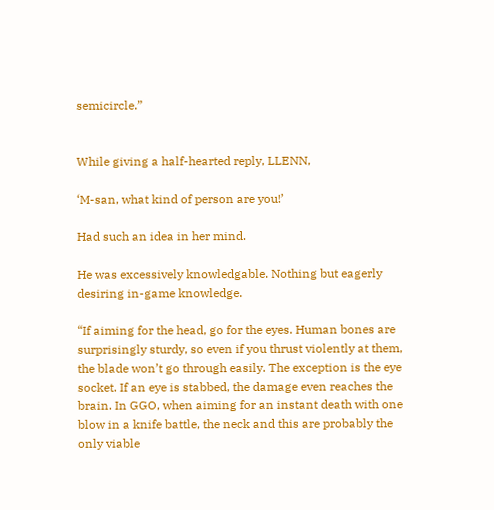semicircle.”


While giving a half-hearted reply, LLENN,

‘M-san, what kind of person are you!’

Had such an idea in her mind.

He was excessively knowledgable. Nothing but eagerly desiring in-game knowledge.

“If aiming for the head, go for the eyes. Human bones are surprisingly sturdy, so even if you thrust violently at them, the blade won’t go through easily. The exception is the eye socket. If an eye is stabbed, the damage even reaches the brain. In GGO, when aiming for an instant death with one blow in a knife battle, the neck and this are probably the only viable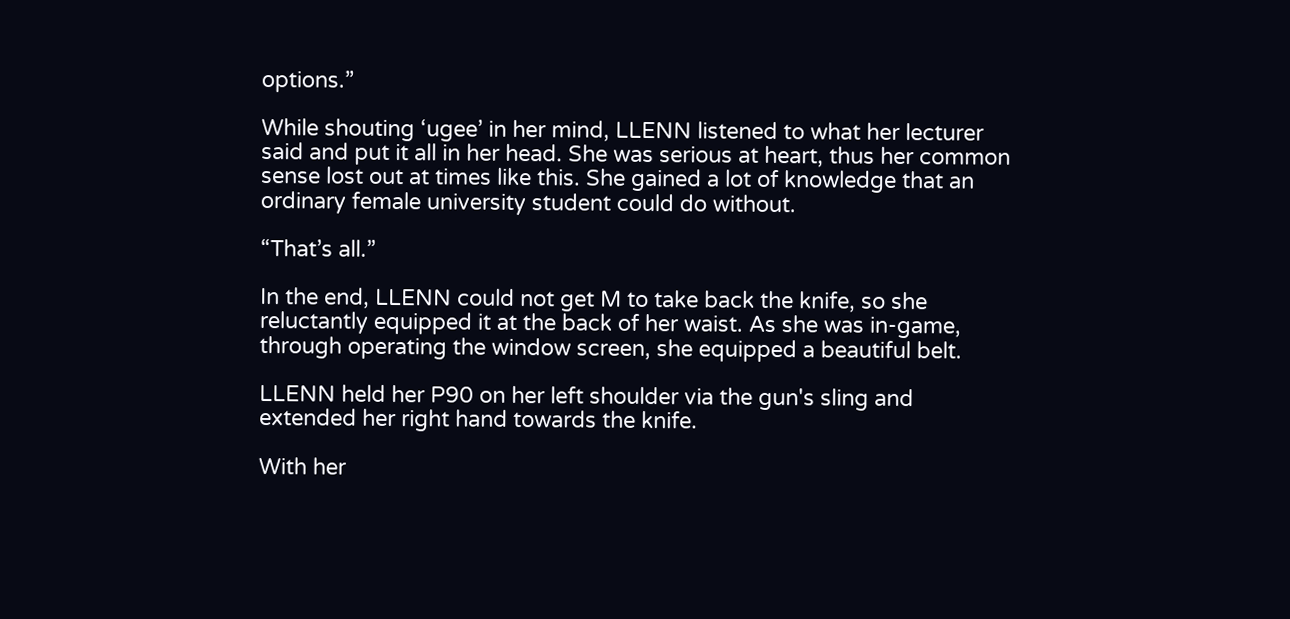options.”

While shouting ‘ugee’ in her mind, LLENN listened to what her lecturer said and put it all in her head. She was serious at heart, thus her common sense lost out at times like this. She gained a lot of knowledge that an ordinary female university student could do without.

“That’s all.”

In the end, LLENN could not get M to take back the knife, so she reluctantly equipped it at the back of her waist. As she was in-game, through operating the window screen, she equipped a beautiful belt.

LLENN held her P90 on her left shoulder via the gun's sling and extended her right hand towards the knife.

With her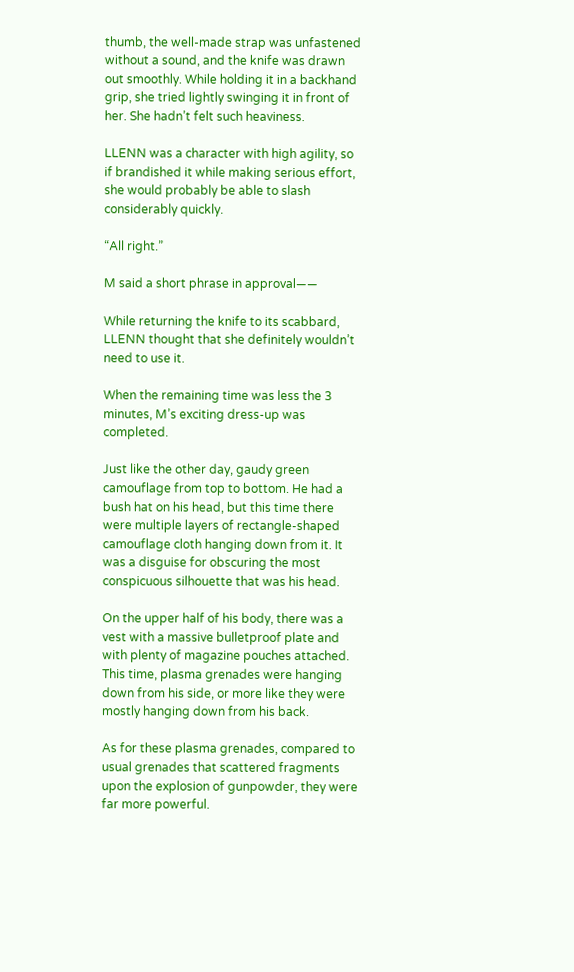thumb, the well-made strap was unfastened without a sound, and the knife was drawn out smoothly. While holding it in a backhand grip, she tried lightly swinging it in front of her. She hadn’t felt such heaviness.

LLENN was a character with high agility, so if brandished it while making serious effort, she would probably be able to slash considerably quickly.

“All right.”

M said a short phrase in approval——

While returning the knife to its scabbard, LLENN thought that she definitely wouldn’t need to use it.

When the remaining time was less the 3 minutes, M’s exciting dress-up was completed.

Just like the other day, gaudy green camouflage from top to bottom. He had a bush hat on his head, but this time there were multiple layers of rectangle-shaped camouflage cloth hanging down from it. It was a disguise for obscuring the most conspicuous silhouette that was his head.

On the upper half of his body, there was a vest with a massive bulletproof plate and with plenty of magazine pouches attached. This time, plasma grenades were hanging down from his side, or more like they were mostly hanging down from his back.

As for these plasma grenades, compared to usual grenades that scattered fragments upon the explosion of gunpowder, they were far more powerful.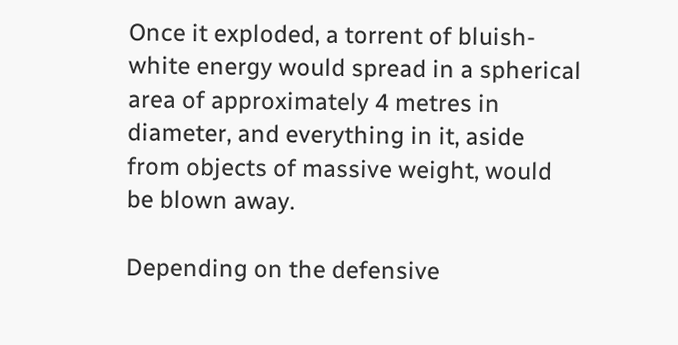Once it exploded, a torrent of bluish-white energy would spread in a spherical area of approximately 4 metres in diameter, and everything in it, aside from objects of massive weight, would be blown away.

Depending on the defensive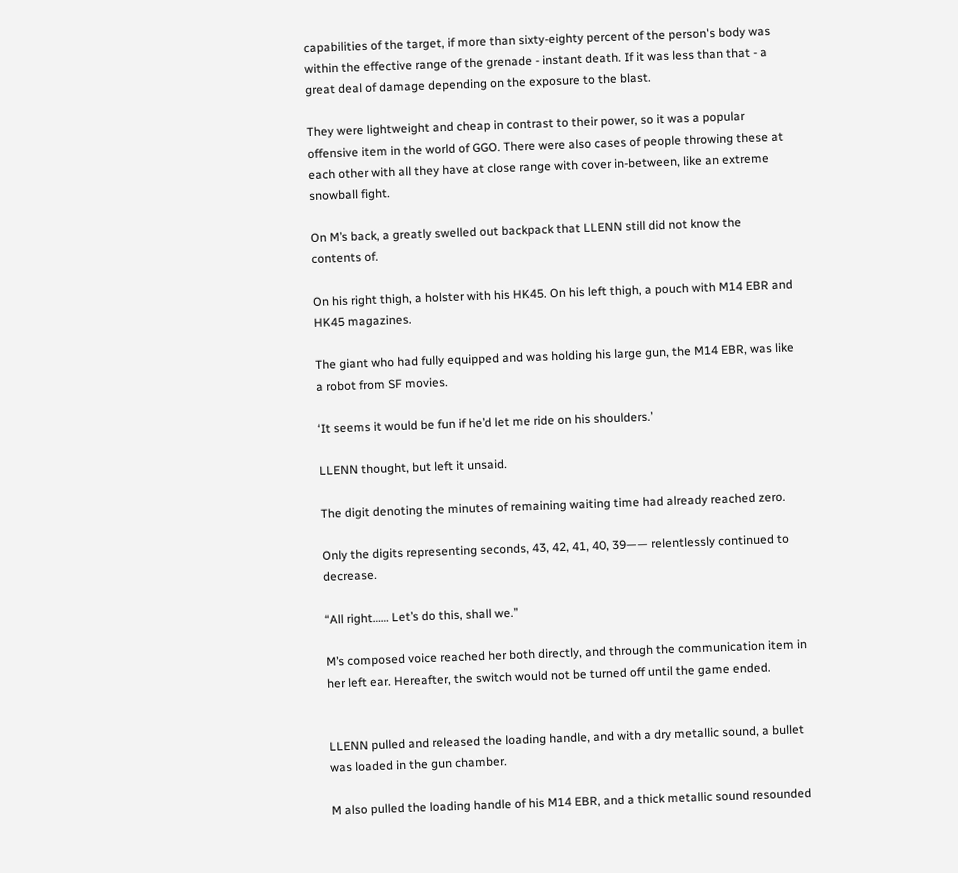capabilities of the target, if more than sixty-eighty percent of the person's body was within the effective range of the grenade - instant death. If it was less than that - a great deal of damage depending on the exposure to the blast.

They were lightweight and cheap in contrast to their power, so it was a popular offensive item in the world of GGO. There were also cases of people throwing these at each other with all they have at close range with cover in-between, like an extreme snowball fight.

On M’s back, a greatly swelled out backpack that LLENN still did not know the contents of.

On his right thigh, a holster with his HK45. On his left thigh, a pouch with M14 EBR and HK45 magazines.

The giant who had fully equipped and was holding his large gun, the M14 EBR, was like a robot from SF movies.

‘It seems it would be fun if he’d let me ride on his shoulders.’

LLENN thought, but left it unsaid.

The digit denoting the minutes of remaining waiting time had already reached zero.

Only the digits representing seconds, 43, 42, 41, 40, 39—— relentlessly continued to decrease.

“All right…… Let’s do this, shall we.”

M’s composed voice reached her both directly, and through the communication item in her left ear. Hereafter, the switch would not be turned off until the game ended.


LLENN pulled and released the loading handle, and with a dry metallic sound, a bullet was loaded in the gun chamber.

M also pulled the loading handle of his M14 EBR, and a thick metallic sound resounded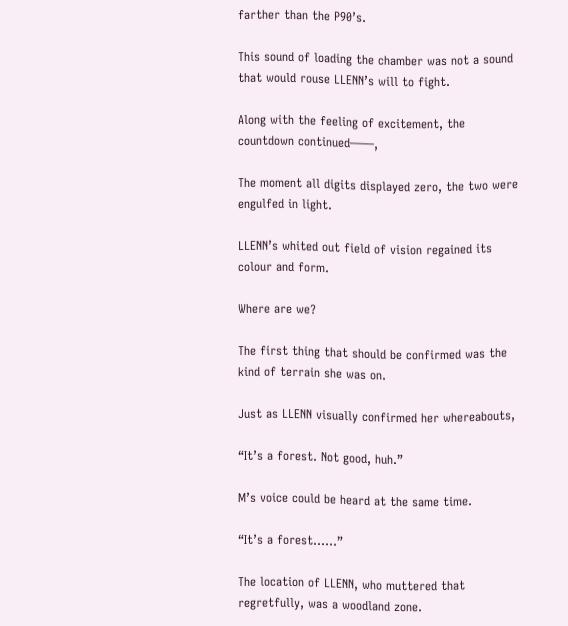farther than the P90’s.

This sound of loading the chamber was not a sound that would rouse LLENN’s will to fight.

Along with the feeling of excitement, the countdown continued——,

The moment all digits displayed zero, the two were engulfed in light.

LLENN’s whited out field of vision regained its colour and form.

Where are we?

The first thing that should be confirmed was the kind of terrain she was on.

Just as LLENN visually confirmed her whereabouts,

“It’s a forest. Not good, huh.”

M’s voice could be heard at the same time.

“It’s a forest……”

The location of LLENN, who muttered that regretfully, was a woodland zone.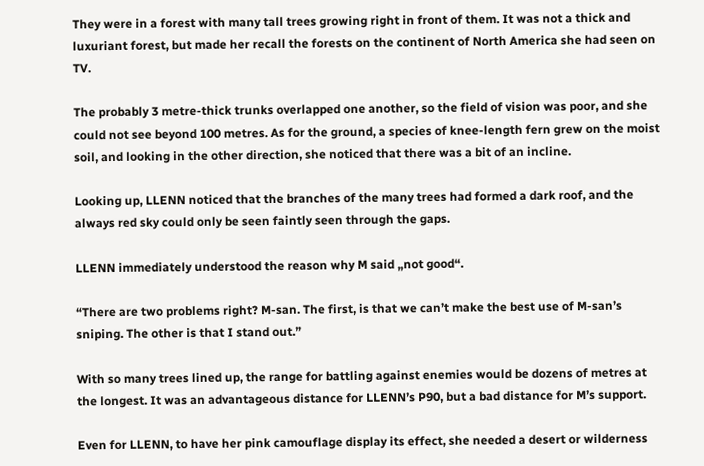They were in a forest with many tall trees growing right in front of them. It was not a thick and luxuriant forest, but made her recall the forests on the continent of North America she had seen on TV.

The probably 3 metre-thick trunks overlapped one another, so the field of vision was poor, and she could not see beyond 100 metres. As for the ground, a species of knee-length fern grew on the moist soil, and looking in the other direction, she noticed that there was a bit of an incline.

Looking up, LLENN noticed that the branches of the many trees had formed a dark roof, and the always red sky could only be seen faintly seen through the gaps.

LLENN immediately understood the reason why M said „not good“.

“There are two problems right? M-san. The first, is that we can’t make the best use of M-san’s sniping. The other is that I stand out.”

With so many trees lined up, the range for battling against enemies would be dozens of metres at the longest. It was an advantageous distance for LLENN’s P90, but a bad distance for M’s support.

Even for LLENN, to have her pink camouflage display its effect, she needed a desert or wilderness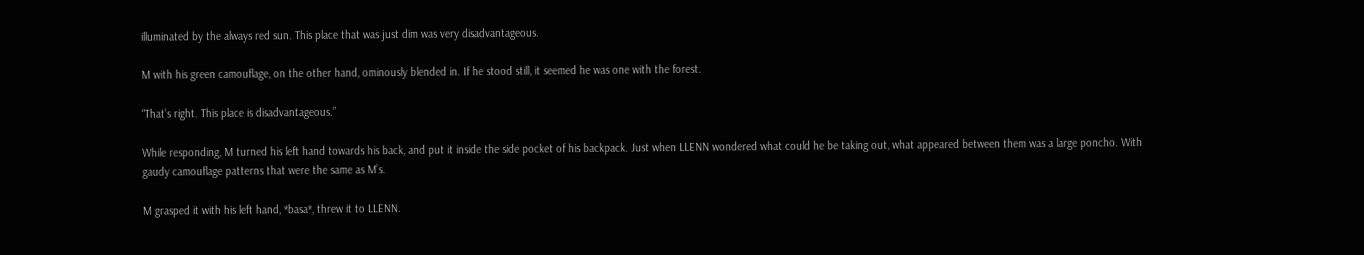illuminated by the always red sun. This place that was just dim was very disadvantageous.

M with his green camouflage, on the other hand, ominously blended in. If he stood still, it seemed he was one with the forest.

“That’s right. This place is disadvantageous.”

While responding, M turned his left hand towards his back, and put it inside the side pocket of his backpack. Just when LLENN wondered what could he be taking out, what appeared between them was a large poncho. With gaudy camouflage patterns that were the same as M’s.

M grasped it with his left hand, *basa*, threw it to LLENN.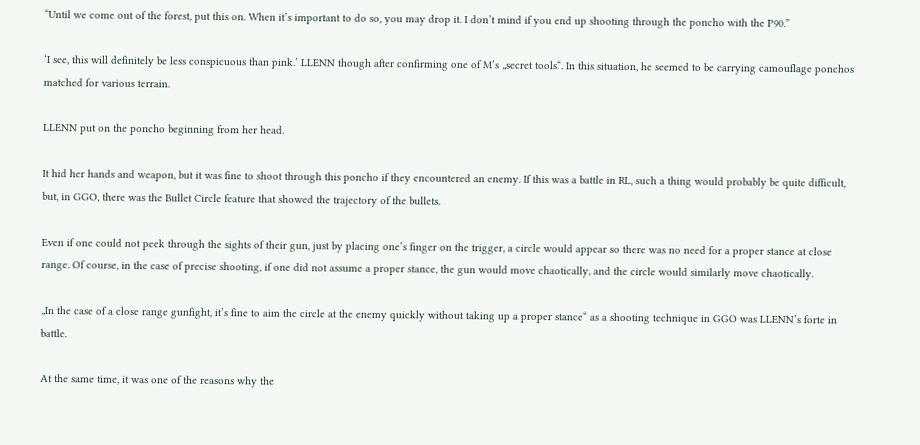“Until we come out of the forest, put this on. When it’s important to do so, you may drop it. I don’t mind if you end up shooting through the poncho with the P90.”

‘I see, this will definitely be less conspicuous than pink.’ LLENN though after confirming one of M’s „secret tools“. In this situation, he seemed to be carrying camouflage ponchos matched for various terrain.

LLENN put on the poncho beginning from her head.

It hid her hands and weapon, but it was fine to shoot through this poncho if they encountered an enemy. If this was a battle in RL, such a thing would probably be quite difficult, but, in GGO, there was the Bullet Circle feature that showed the trajectory of the bullets.

Even if one could not peek through the sights of their gun, just by placing one’s finger on the trigger, a circle would appear so there was no need for a proper stance at close range. Of course, in the case of precise shooting, if one did not assume a proper stance, the gun would move chaotically, and the circle would similarly move chaotically.

„In the case of a close range gunfight, it’s fine to aim the circle at the enemy quickly without taking up a proper stance“ as a shooting technique in GGO was LLENN’s forte in battle.

At the same time, it was one of the reasons why the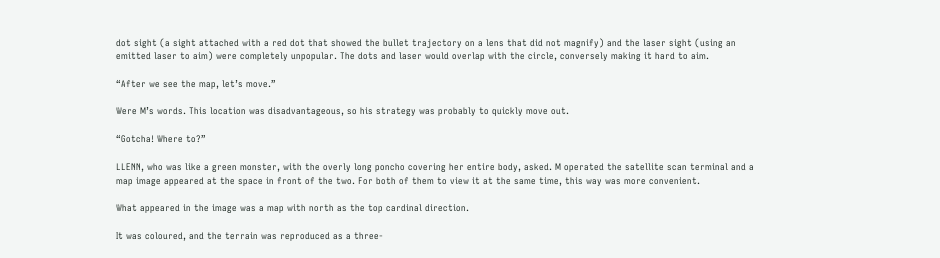dot sight (a sight attached with a red dot that showed the bullet trajectory on a lens that did not magnify) and the laser sight (using an emitted laser to aim) were completely unpopular. The dots and laser would overlap with the circle, conversely making it hard to aim.

“After we see the map, let’s move.”

Were M’s words. This location was disadvantageous, so his strategy was probably to quickly move out.

“Gotcha! Where to?”

LLENN, who was like a green monster, with the overly long poncho covering her entire body, asked. M operated the satellite scan terminal and a map image appeared at the space in front of the two. For both of them to view it at the same time, this way was more convenient.

What appeared in the image was a map with north as the top cardinal direction.

It was coloured, and the terrain was reproduced as a three-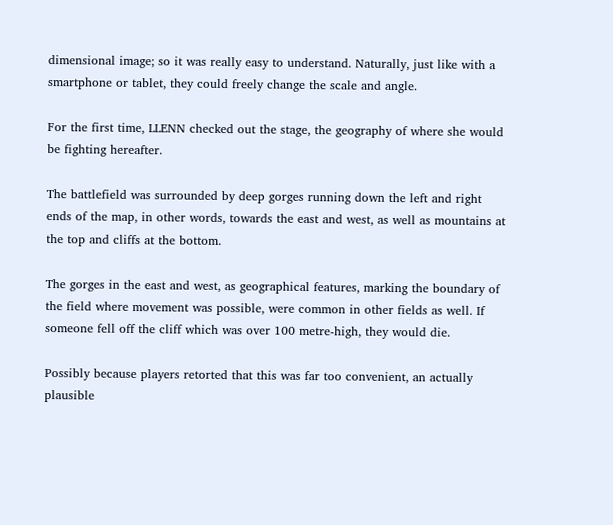dimensional image; so it was really easy to understand. Naturally, just like with a smartphone or tablet, they could freely change the scale and angle.

For the first time, LLENN checked out the stage, the geography of where she would be fighting hereafter.

The battlefield was surrounded by deep gorges running down the left and right ends of the map, in other words, towards the east and west, as well as mountains at the top and cliffs at the bottom.

The gorges in the east and west, as geographical features, marking the boundary of the field where movement was possible, were common in other fields as well. If someone fell off the cliff which was over 100 metre-high, they would die.

Possibly because players retorted that this was far too convenient, an actually plausible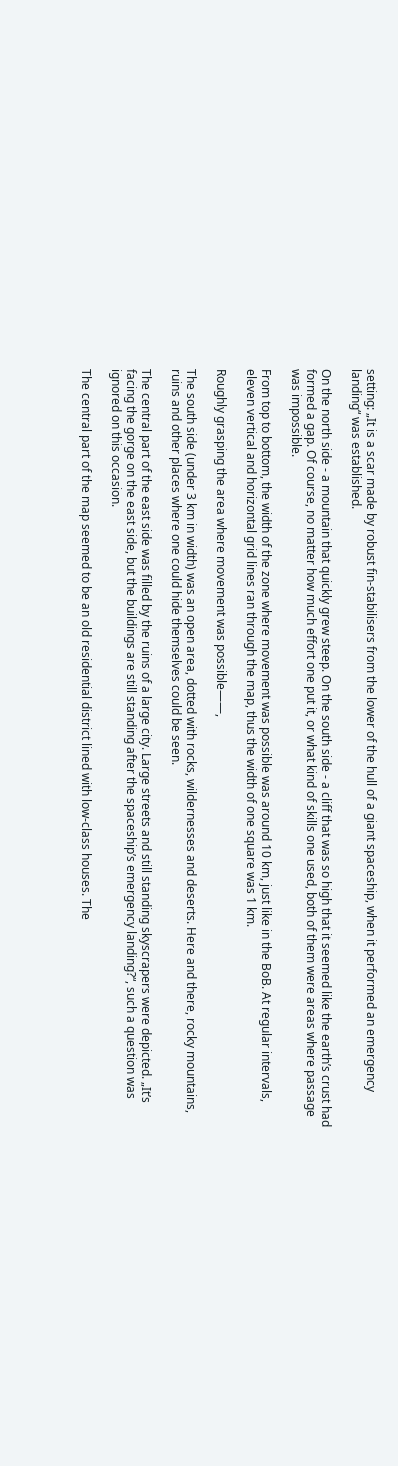setting: „It is a scar made by robust fin-stabilisers from the lower of the hull of a giant spaceship, when it performed an emergency landing“ was established.

On the north side - a mountain that quickly grew steep. On the south side - a cliff that was so high that it seemed like the earth’s crust had formed a gap. Of course, no matter how much effort one put it, or what kind of skills one used, both of them were areas where passage was impossible.

From top to bottom, the width of the zone where movement was possible was around 10 km, just like in the BoB. At regular intervals, eleven vertical and horizontal grid lines ran through the map, thus the width of one square was 1 km.

Roughly grasping the area where movement was possible——,

The south side (under 3 km in width) was an open area, dotted with rocks, wildernesses and deserts. Here and there, rocky mountains, ruins and other places where one could hide themselves could be seen.

The central part of the east side was filled by the ruins of a large city. Large streets and still standing skyscrapers were depicted. „It’s facing the gorge on the east side, but the buildings are still standing after the spaceship’s emergency landing?“, such a question was ignored on this occasion.

The central part of the map seemed to be an old residential district lined with low-class houses. The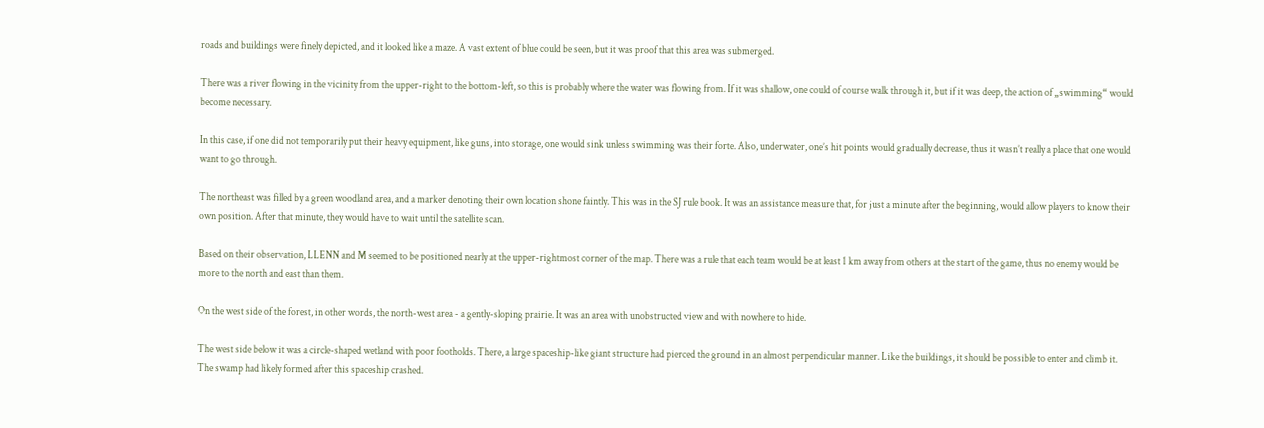roads and buildings were finely depicted, and it looked like a maze. A vast extent of blue could be seen, but it was proof that this area was submerged.

There was a river flowing in the vicinity from the upper-right to the bottom-left, so this is probably where the water was flowing from. If it was shallow, one could of course walk through it, but if it was deep, the action of „swimming“ would become necessary.

In this case, if one did not temporarily put their heavy equipment, like guns, into storage, one would sink unless swimming was their forte. Also, underwater, one’s hit points would gradually decrease, thus it wasn’t really a place that one would want to go through.

The northeast was filled by a green woodland area, and a marker denoting their own location shone faintly. This was in the SJ rule book. It was an assistance measure that, for just a minute after the beginning, would allow players to know their own position. After that minute, they would have to wait until the satellite scan.

Based on their observation, LLENN and M seemed to be positioned nearly at the upper-rightmost corner of the map. There was a rule that each team would be at least 1 km away from others at the start of the game, thus no enemy would be more to the north and east than them.

On the west side of the forest, in other words, the north-west area - a gently-sloping prairie. It was an area with unobstructed view and with nowhere to hide.

The west side below it was a circle-shaped wetland with poor footholds. There, a large spaceship-like giant structure had pierced the ground in an almost perpendicular manner. Like the buildings, it should be possible to enter and climb it. The swamp had likely formed after this spaceship crashed.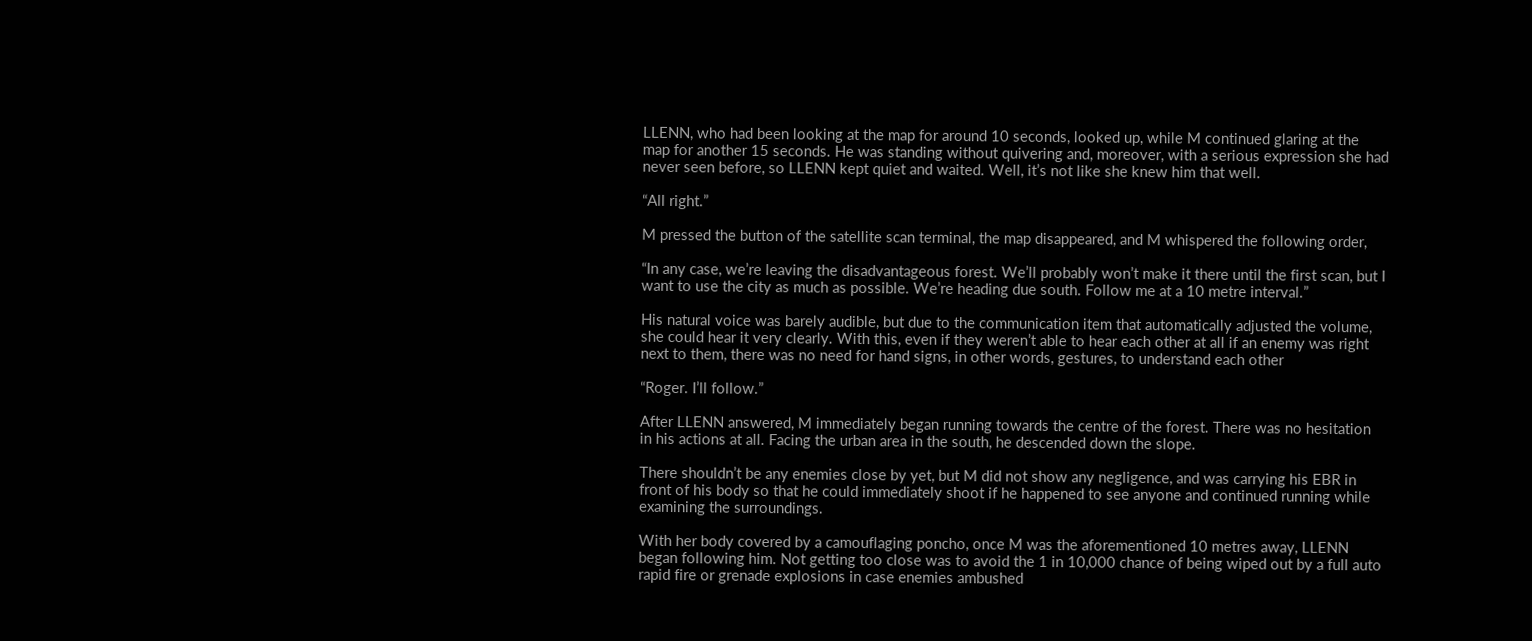LLENN, who had been looking at the map for around 10 seconds, looked up, while M continued glaring at the map for another 15 seconds. He was standing without quivering and, moreover, with a serious expression she had never seen before, so LLENN kept quiet and waited. Well, it’s not like she knew him that well.

“All right.”

M pressed the button of the satellite scan terminal, the map disappeared, and M whispered the following order,

“In any case, we’re leaving the disadvantageous forest. We’ll probably won’t make it there until the first scan, but I want to use the city as much as possible. We’re heading due south. Follow me at a 10 metre interval.”

His natural voice was barely audible, but due to the communication item that automatically adjusted the volume, she could hear it very clearly. With this, even if they weren’t able to hear each other at all if an enemy was right next to them, there was no need for hand signs, in other words, gestures, to understand each other

“Roger. I’ll follow.”

After LLENN answered, M immediately began running towards the centre of the forest. There was no hesitation in his actions at all. Facing the urban area in the south, he descended down the slope.

There shouldn’t be any enemies close by yet, but M did not show any negligence, and was carrying his EBR in front of his body so that he could immediately shoot if he happened to see anyone and continued running while examining the surroundings.

With her body covered by a camouflaging poncho, once M was the aforementioned 10 metres away, LLENN began following him. Not getting too close was to avoid the 1 in 10,000 chance of being wiped out by a full auto rapid fire or grenade explosions in case enemies ambushed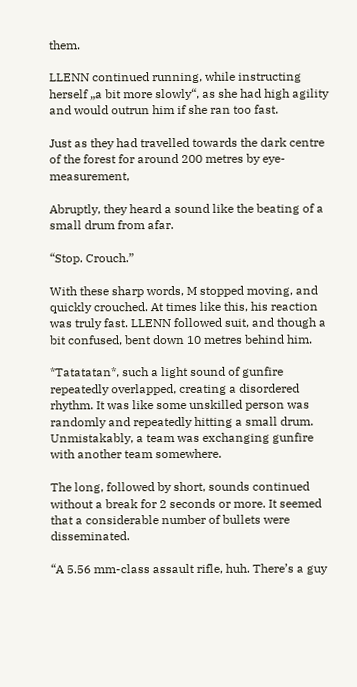them.

LLENN continued running, while instructing herself „a bit more slowly“, as she had high agility and would outrun him if she ran too fast.

Just as they had travelled towards the dark centre of the forest for around 200 metres by eye-measurement,

Abruptly, they heard a sound like the beating of a small drum from afar.

“Stop. Crouch.”

With these sharp words, M stopped moving, and quickly crouched. At times like this, his reaction was truly fast. LLENN followed suit, and though a bit confused, bent down 10 metres behind him.

*Tatatatan*, such a light sound of gunfire repeatedly overlapped, creating a disordered rhythm. It was like some unskilled person was randomly and repeatedly hitting a small drum. Unmistakably, a team was exchanging gunfire with another team somewhere.

The long, followed by short, sounds continued without a break for 2 seconds or more. It seemed that a considerable number of bullets were disseminated.

“A 5.56 mm-class assault rifle, huh. There’s a guy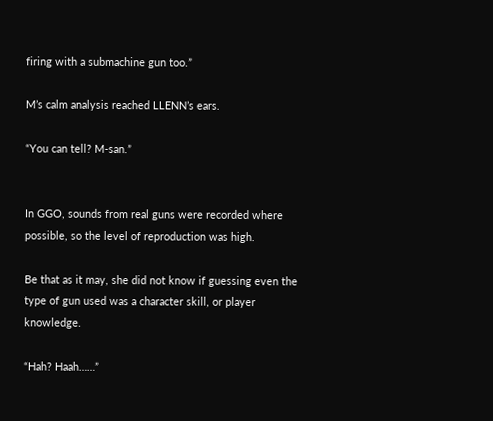firing with a submachine gun too.”

M’s calm analysis reached LLENN’s ears.

“You can tell? M-san.”


In GGO, sounds from real guns were recorded where possible, so the level of reproduction was high.

Be that as it may, she did not know if guessing even the type of gun used was a character skill, or player knowledge.

“Hah? Haah……”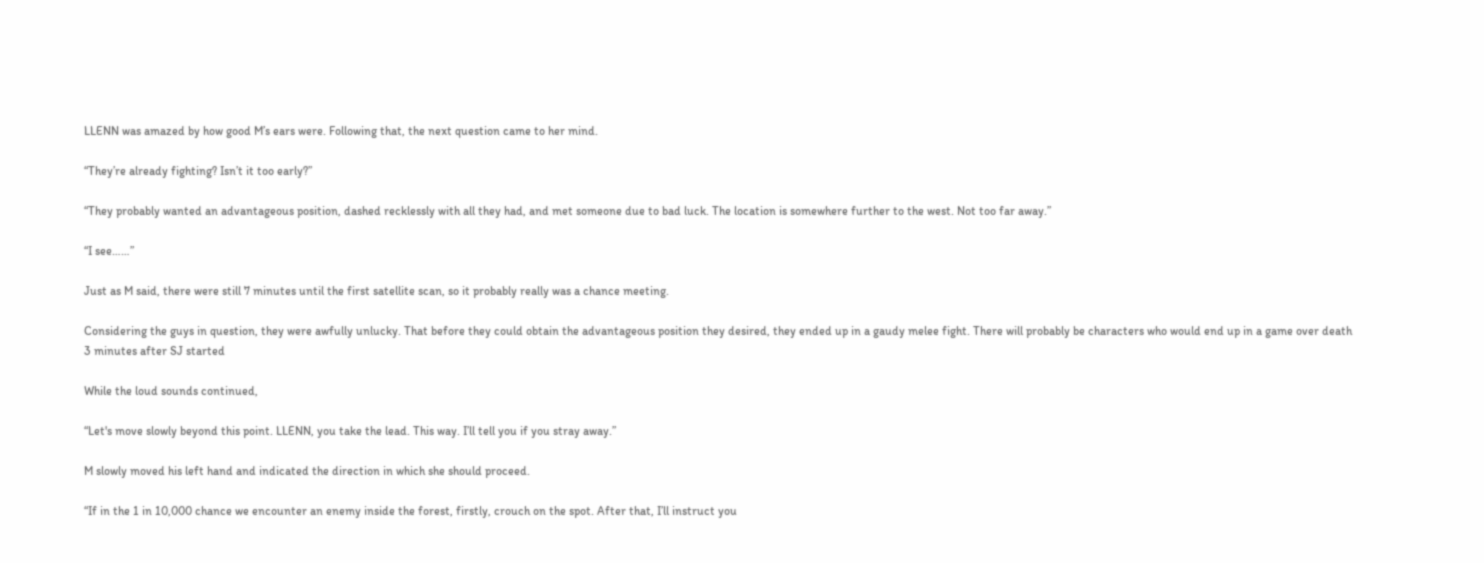LLENN was amazed by how good M’s ears were. Following that, the next question came to her mind.

“They’re already fighting? Isn’t it too early?”

“They probably wanted an advantageous position, dashed recklessly with all they had, and met someone due to bad luck. The location is somewhere further to the west. Not too far away.”

“I see……”

Just as M said, there were still 7 minutes until the first satellite scan, so it probably really was a chance meeting.

Considering the guys in question, they were awfully unlucky. That before they could obtain the advantageous position they desired, they ended up in a gaudy melee fight. There will probably be characters who would end up in a game over death 3 minutes after SJ started

While the loud sounds continued,

“Let's move slowly beyond this point. LLENN, you take the lead. This way. I’ll tell you if you stray away.”

M slowly moved his left hand and indicated the direction in which she should proceed.

“If in the 1 in 10,000 chance we encounter an enemy inside the forest, firstly, crouch on the spot. After that, I’ll instruct you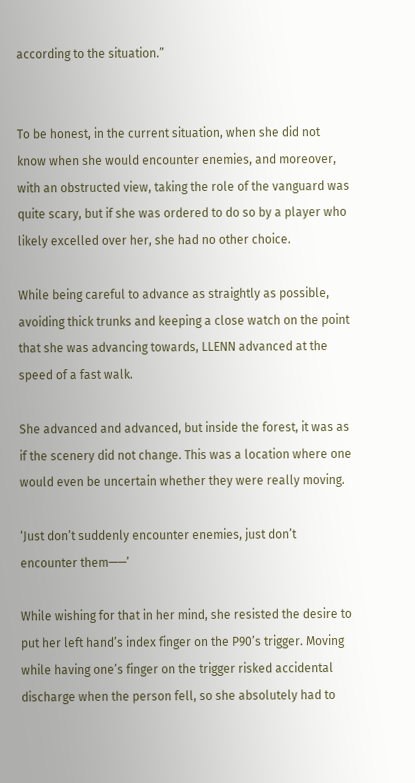according to the situation.”


To be honest, in the current situation, when she did not know when she would encounter enemies, and moreover, with an obstructed view, taking the role of the vanguard was quite scary, but if she was ordered to do so by a player who likely excelled over her, she had no other choice.

While being careful to advance as straightly as possible, avoiding thick trunks and keeping a close watch on the point that she was advancing towards, LLENN advanced at the speed of a fast walk.

She advanced and advanced, but inside the forest, it was as if the scenery did not change. This was a location where one would even be uncertain whether they were really moving.

‘Just don’t suddenly encounter enemies, just don’t encounter them——’

While wishing for that in her mind, she resisted the desire to put her left hand’s index finger on the P90’s trigger. Moving while having one’s finger on the trigger risked accidental discharge when the person fell, so she absolutely had to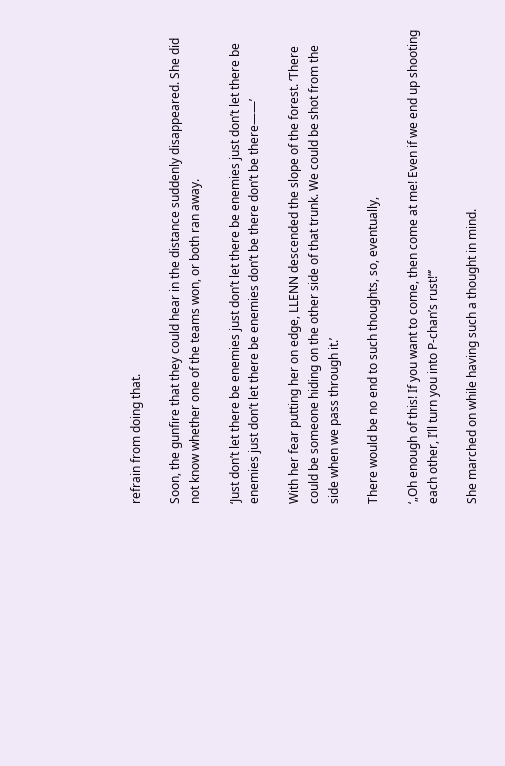refrain from doing that.

Soon, the gunfire that they could hear in the distance suddenly disappeared. She did not know whether one of the teams won, or both ran away.

‘Just don’t let there be enemies just don’t let there be enemies just don’t let there be enemies just don’t let there be enemies don’t be there don’t be there——’

With her fear putting her on edge, LLENN descended the slope of the forest. ‘There could be someone hiding on the other side of that trunk. We could be shot from the side when we pass through it.’

There would be no end to such thoughts, so, eventually,

‘„Oh enough of this! If you want to come, then come at me! Even if we end up shooting each other, I’ll turn you into P-chan’s rust!“’

She marched on while having such a thought in mind.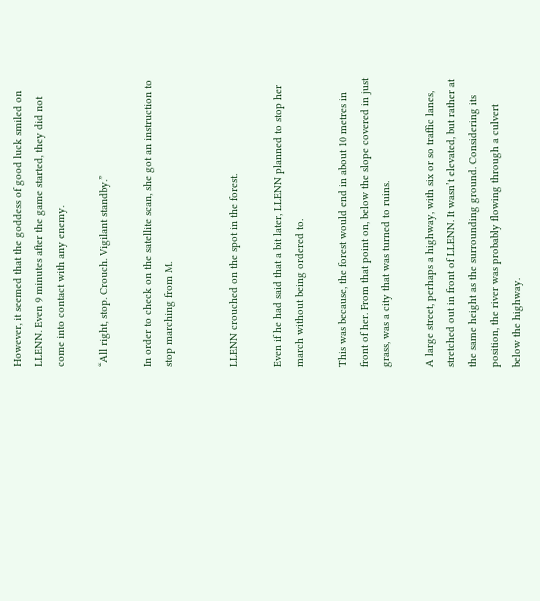However, it seemed that the goddess of good luck smiled on LLENN. Even 9 minutes after the game started, they did not come into contact with any enemy.

“All right, stop. Crouch. Vigilant standby.”

In order to check on the satellite scan, she got an instruction to stop marching from M.


LLENN crouched on the spot in the forest.

Even if he had said that a bit later, LLENN planned to stop her march without being ordered to.

This was because, the forest would end in about 10 metres in front of her. From that point on, below the slope covered in just grass, was a city that was turned to ruins.

A large street, perhaps a highway, with six or so traffic lanes, stretched out in front of LLENN. It wasn’t elevated, but rather at the same height as the surrounding ground. Considering its position, the river was probably flowing through a culvert below the highway.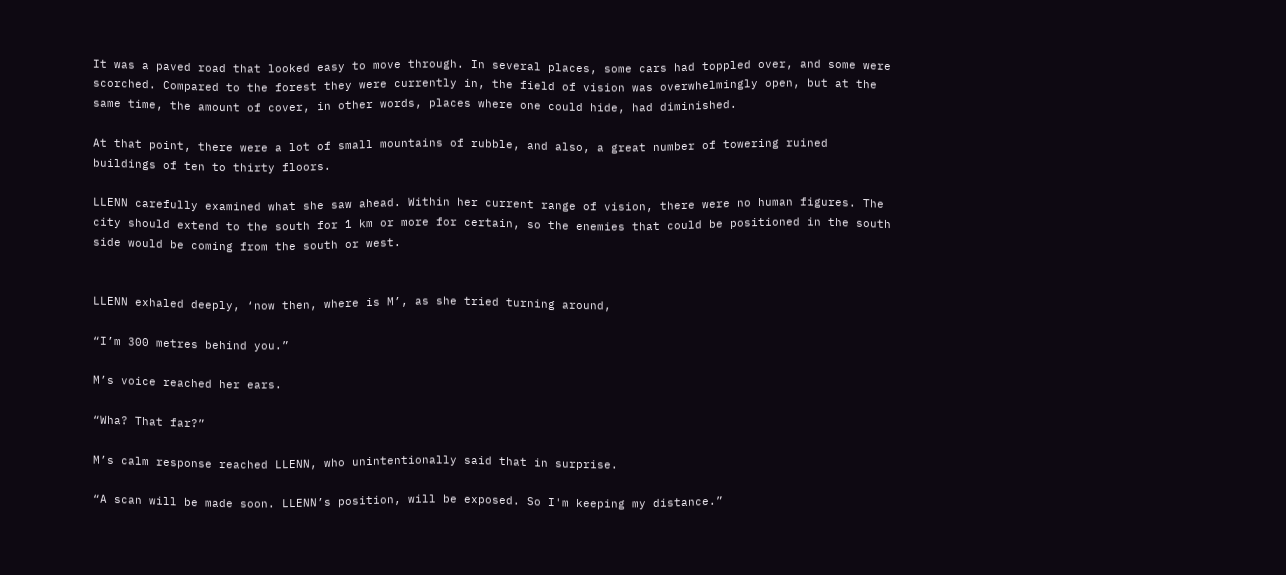It was a paved road that looked easy to move through. In several places, some cars had toppled over, and some were scorched. Compared to the forest they were currently in, the field of vision was overwhelmingly open, but at the same time, the amount of cover, in other words, places where one could hide, had diminished.

At that point, there were a lot of small mountains of rubble, and also, a great number of towering ruined buildings of ten to thirty floors.

LLENN carefully examined what she saw ahead. Within her current range of vision, there were no human figures. The city should extend to the south for 1 km or more for certain, so the enemies that could be positioned in the south side would be coming from the south or west.


LLENN exhaled deeply, ‘now then, where is M’, as she tried turning around,

“I’m 300 metres behind you.”

M’s voice reached her ears.

“Wha? That far?”

M’s calm response reached LLENN, who unintentionally said that in surprise.

“A scan will be made soon. LLENN’s position, will be exposed. So I'm keeping my distance.”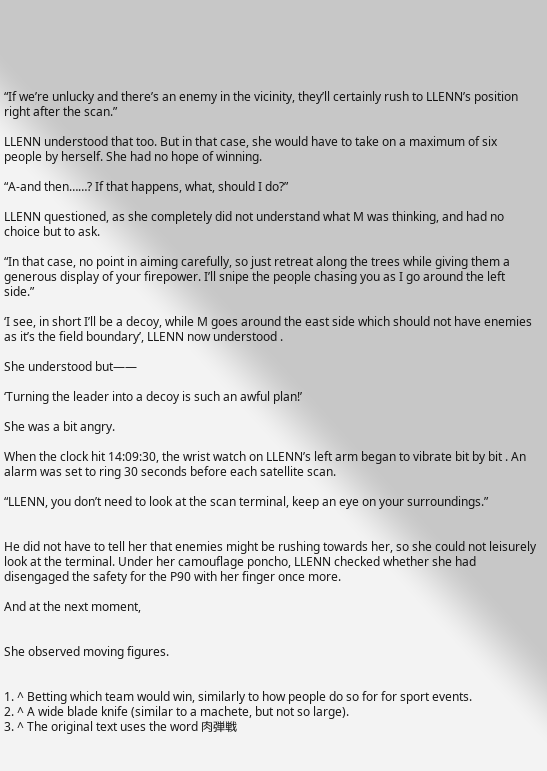“If we’re unlucky and there’s an enemy in the vicinity, they’ll certainly rush to LLENN’s position right after the scan.”

LLENN understood that too. But in that case, she would have to take on a maximum of six people by herself. She had no hope of winning.

“A-and then……? If that happens, what, should I do?”

LLENN questioned, as she completely did not understand what M was thinking, and had no choice but to ask.

“In that case, no point in aiming carefully, so just retreat along the trees while giving them a generous display of your firepower. I’ll snipe the people chasing you as I go around the left side.”

‘I see, in short I’ll be a decoy, while M goes around the east side which should not have enemies as it’s the field boundary’, LLENN now understood .

She understood but——

‘Turning the leader into a decoy is such an awful plan!’

She was a bit angry.

When the clock hit 14:09:30, the wrist watch on LLENN’s left arm began to vibrate bit by bit . An alarm was set to ring 30 seconds before each satellite scan.

“LLENN, you don’t need to look at the scan terminal, keep an eye on your surroundings.”


He did not have to tell her that enemies might be rushing towards her, so she could not leisurely look at the terminal. Under her camouflage poncho, LLENN checked whether she had disengaged the safety for the P90 with her finger once more.

And at the next moment,


She observed moving figures.


1. ^ Betting which team would win, similarly to how people do so for for sport events.
2. ^ A wide blade knife (similar to a machete, but not so large).
3. ^ The original text uses the word 肉弾戦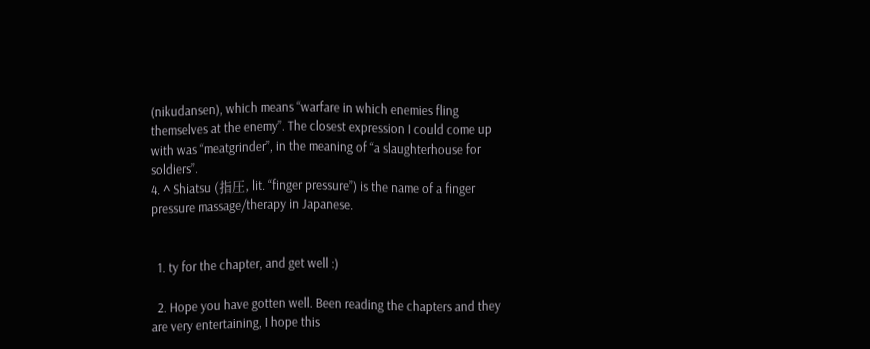(nikudansen), which means “warfare in which enemies fling themselves at the enemy”. The closest expression I could come up with was “meatgrinder”, in the meaning of “a slaughterhouse for soldiers”.
4. ^ Shiatsu (指圧, lit. “finger pressure”) is the name of a finger pressure massage/therapy in Japanese.


  1. ty for the chapter, and get well :)

  2. Hope you have gotten well. Been reading the chapters and they are very entertaining, I hope this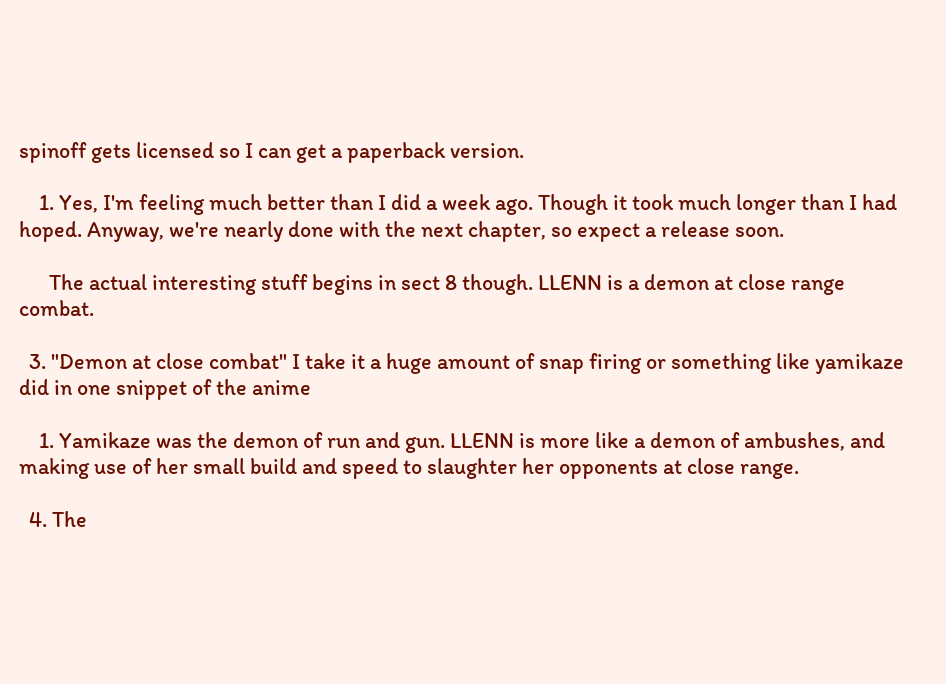spinoff gets licensed so I can get a paperback version.

    1. Yes, I'm feeling much better than I did a week ago. Though it took much longer than I had hoped. Anyway, we're nearly done with the next chapter, so expect a release soon.

      The actual interesting stuff begins in sect 8 though. LLENN is a demon at close range combat.

  3. "Demon at close combat" I take it a huge amount of snap firing or something like yamikaze did in one snippet of the anime

    1. Yamikaze was the demon of run and gun. LLENN is more like a demon of ambushes, and making use of her small build and speed to slaughter her opponents at close range.

  4. The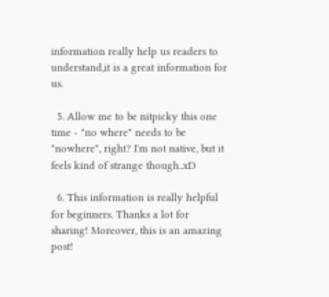information really help us readers to understand,it is a great information for us.

  5. Allow me to be nitpicky this one time - "no where" needs to be "nowhere", right? I'm not native, but it feels kind of strange though..xD

  6. This information is really helpful for beginners. Thanks a lot for sharing! Moreover, this is an amazing post!